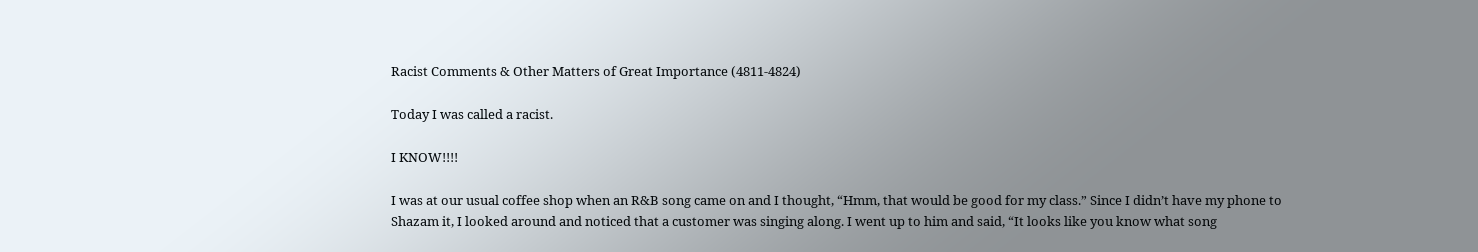Racist Comments & Other Matters of Great Importance (4811-4824)

Today I was called a racist.

I KNOW!!!!

I was at our usual coffee shop when an R&B song came on and I thought, “Hmm, that would be good for my class.” Since I didn’t have my phone to Shazam it, I looked around and noticed that a customer was singing along. I went up to him and said, “It looks like you know what song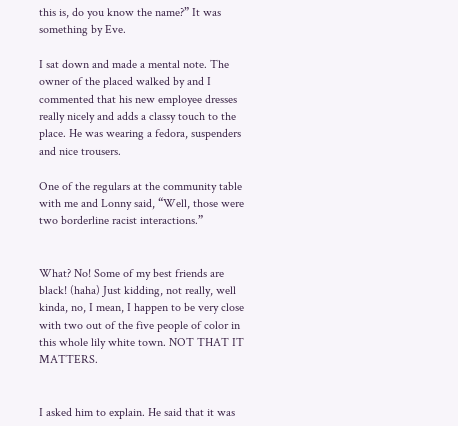this is, do you know the name?” It was something by Eve.

I sat down and made a mental note. The owner of the placed walked by and I commented that his new employee dresses really nicely and adds a classy touch to the place. He was wearing a fedora, suspenders and nice trousers.

One of the regulars at the community table with me and Lonny said, “Well, those were two borderline racist interactions.”


What? No! Some of my best friends are black! (haha) Just kidding, not really, well kinda, no, I mean, I happen to be very close with two out of the five people of color in this whole lily white town. NOT THAT IT MATTERS.


I asked him to explain. He said that it was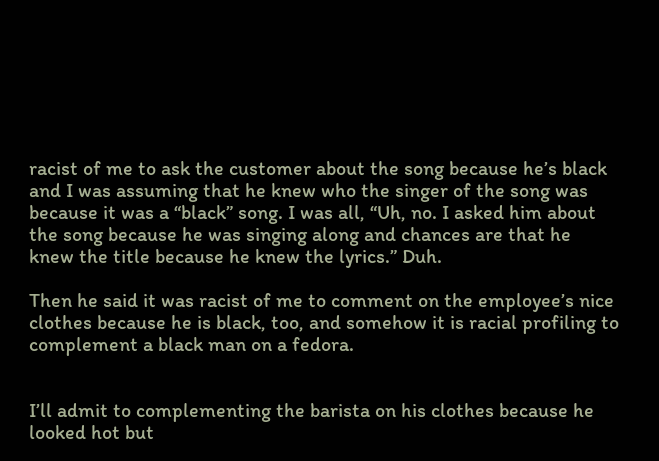racist of me to ask the customer about the song because he’s black and I was assuming that he knew who the singer of the song was because it was a “black” song. I was all, “Uh, no. I asked him about the song because he was singing along and chances are that he knew the title because he knew the lyrics.” Duh.

Then he said it was racist of me to comment on the employee’s nice clothes because he is black, too, and somehow it is racial profiling to complement a black man on a fedora.


I’ll admit to complementing the barista on his clothes because he looked hot but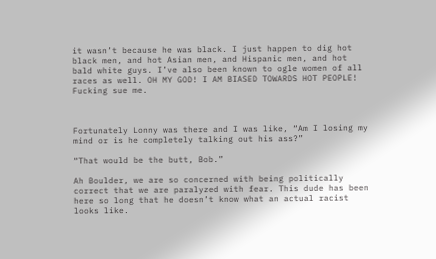it wasn’t because he was black. I just happen to dig hot black men, and hot Asian men, and Hispanic men, and hot bald white guys. I’ve also been known to ogle women of all races as well. OH MY GOD! I AM BIASED TOWARDS HOT PEOPLE! Fucking sue me.



Fortunately Lonny was there and I was like, “Am I losing my mind or is he completely talking out his ass?”

“That would be the butt, Bob.”

Ah Boulder, we are so concerned with being politically correct that we are paralyzed with fear. This dude has been here so long that he doesn’t know what an actual racist looks like.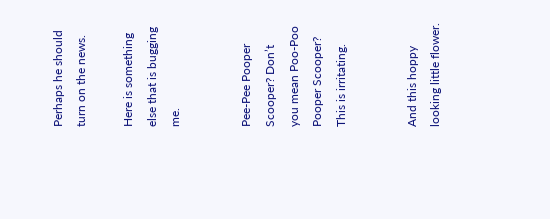Perhaps he should turn on the news.

Here is something else that is bugging me.


Pee-Pee Pooper Scooper? Don’t you mean Poo-Poo Pooper Scooper? This is irritating.


And this hoppy looking little flower.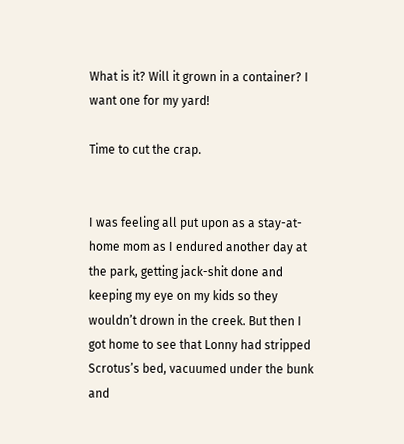What is it? Will it grown in a container? I want one for my yard!

Time to cut the crap.


I was feeling all put upon as a stay-at-home mom as I endured another day at the park, getting jack-shit done and keeping my eye on my kids so they wouldn’t drown in the creek. But then I got home to see that Lonny had stripped Scrotus’s bed, vacuumed under the bunk and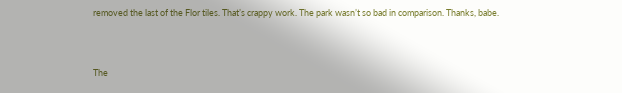removed the last of the Flor tiles. That’s crappy work. The park wasn’t so bad in comparison. Thanks, babe.


The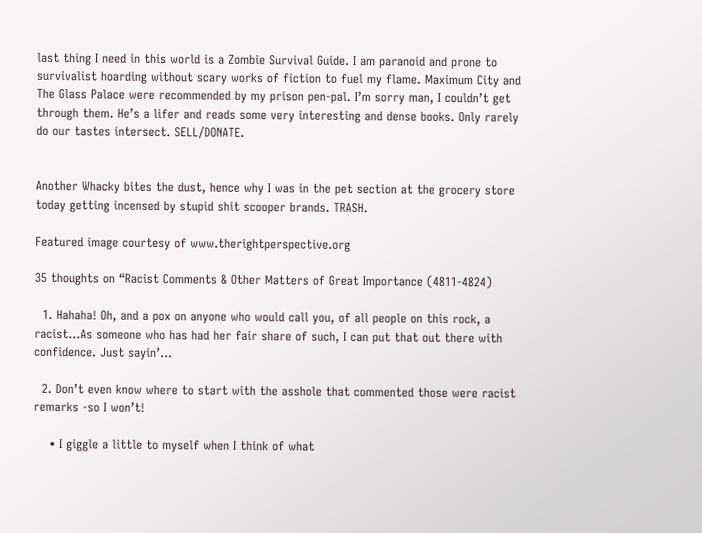last thing I need in this world is a Zombie Survival Guide. I am paranoid and prone to survivalist hoarding without scary works of fiction to fuel my flame. Maximum City and The Glass Palace were recommended by my prison pen-pal. I’m sorry man, I couldn’t get through them. He’s a lifer and reads some very interesting and dense books. Only rarely do our tastes intersect. SELL/DONATE.


Another Whacky bites the dust, hence why I was in the pet section at the grocery store today getting incensed by stupid shit scooper brands. TRASH.

Featured image courtesy of www.therightperspective.org

35 thoughts on “Racist Comments & Other Matters of Great Importance (4811-4824)

  1. Hahaha! Oh, and a pox on anyone who would call you, of all people on this rock, a racist…As someone who has had her fair share of such, I can put that out there with confidence. Just sayin’…

  2. Don’t even know where to start with the asshole that commented those were racist remarks -so I won’t!

    • I giggle a little to myself when I think of what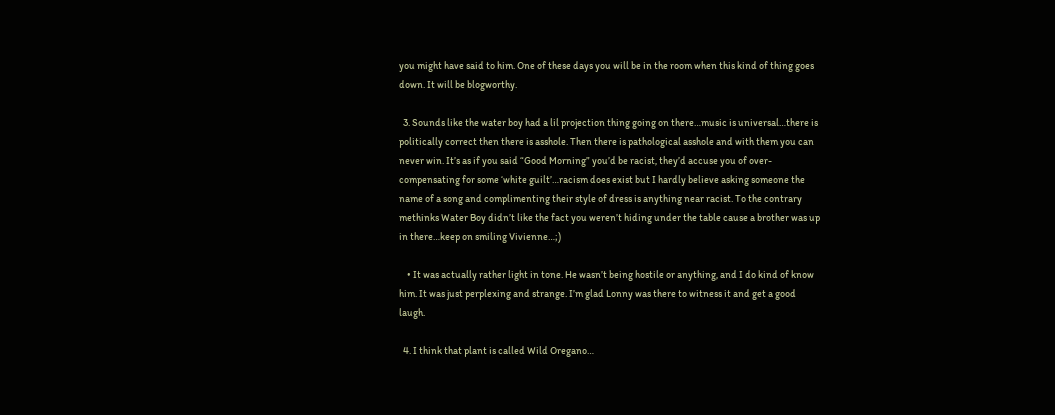you might have said to him. One of these days you will be in the room when this kind of thing goes down. It will be blogworthy.

  3. Sounds like the water boy had a lil projection thing going on there…music is universal…there is politically correct then there is asshole. Then there is pathological asshole and with them you can never win. It’s as if you said “Good Morning” you’d be racist, they’d accuse you of over-compensating for some ‘white guilt’…racism does exist but I hardly believe asking someone the name of a song and complimenting their style of dress is anything near racist. To the contrary methinks Water Boy didn’t like the fact you weren’t hiding under the table cause a brother was up in there…keep on smiling Vivienne…;)

    • It was actually rather light in tone. He wasn’t being hostile or anything, and I do kind of know him. It was just perplexing and strange. I’m glad Lonny was there to witness it and get a good laugh.

  4. I think that plant is called Wild Oregano…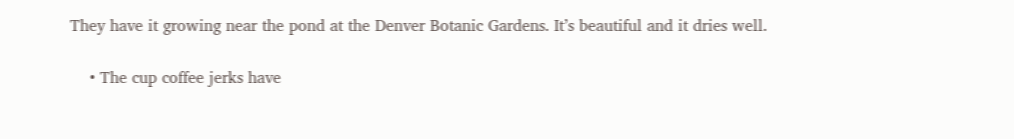They have it growing near the pond at the Denver Botanic Gardens. It’s beautiful and it dries well.

    • The cup coffee jerks have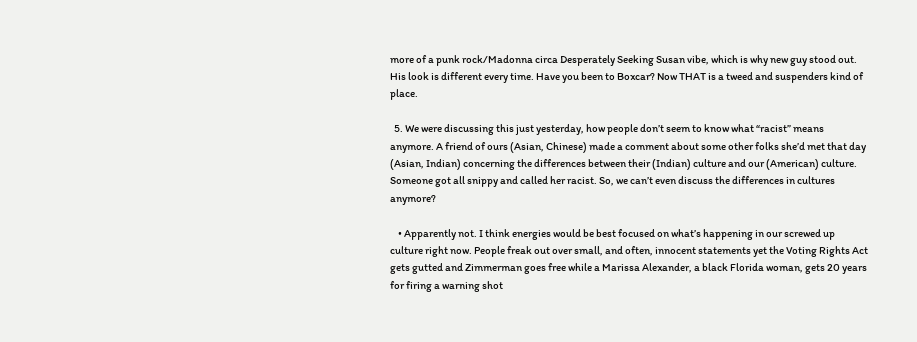more of a punk rock/Madonna circa Desperately Seeking Susan vibe, which is why new guy stood out. His look is different every time. Have you been to Boxcar? Now THAT is a tweed and suspenders kind of place.

  5. We were discussing this just yesterday, how people don’t seem to know what “racist” means anymore. A friend of ours (Asian, Chinese) made a comment about some other folks she’d met that day (Asian, Indian) concerning the differences between their (Indian) culture and our (American) culture. Someone got all snippy and called her racist. So, we can’t even discuss the differences in cultures anymore?

    • Apparently not. I think energies would be best focused on what’s happening in our screwed up culture right now. People freak out over small, and often, innocent statements yet the Voting Rights Act gets gutted and Zimmerman goes free while a Marissa Alexander, a black Florida woman, gets 20 years for firing a warning shot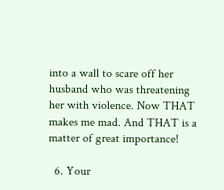into a wall to scare off her husband who was threatening her with violence. Now THAT makes me mad. And THAT is a matter of great importance!

  6. Your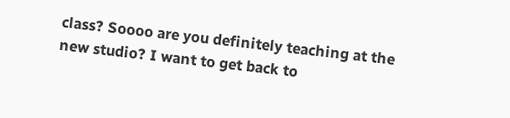class? Soooo are you definitely teaching at the new studio? I want to get back to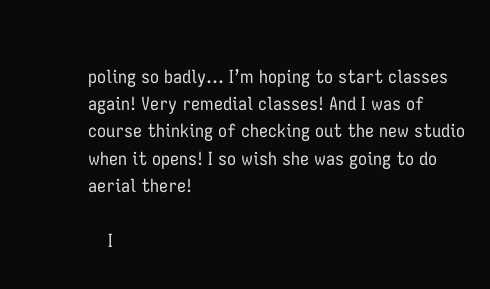poling so badly… I’m hoping to start classes again! Very remedial classes! And I was of course thinking of checking out the new studio when it opens! I so wish she was going to do aerial there!

    I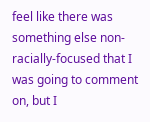feel like there was something else non-racially-focused that I was going to comment on, but I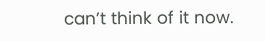can’t think of it now.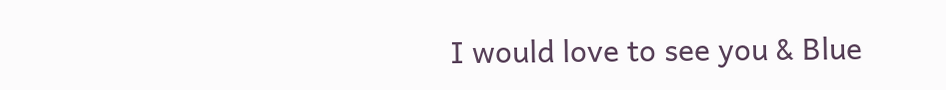I would love to see you & Blue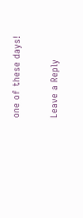one of these days!

Leave a Reply